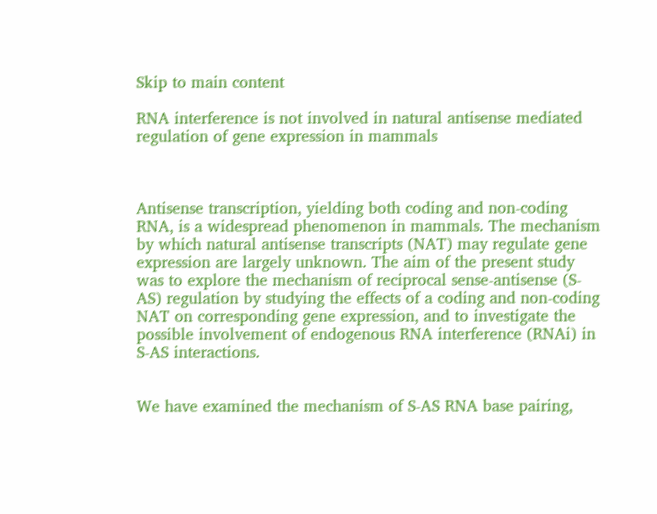Skip to main content

RNA interference is not involved in natural antisense mediated regulation of gene expression in mammals



Antisense transcription, yielding both coding and non-coding RNA, is a widespread phenomenon in mammals. The mechanism by which natural antisense transcripts (NAT) may regulate gene expression are largely unknown. The aim of the present study was to explore the mechanism of reciprocal sense-antisense (S-AS) regulation by studying the effects of a coding and non-coding NAT on corresponding gene expression, and to investigate the possible involvement of endogenous RNA interference (RNAi) in S-AS interactions.


We have examined the mechanism of S-AS RNA base pairing,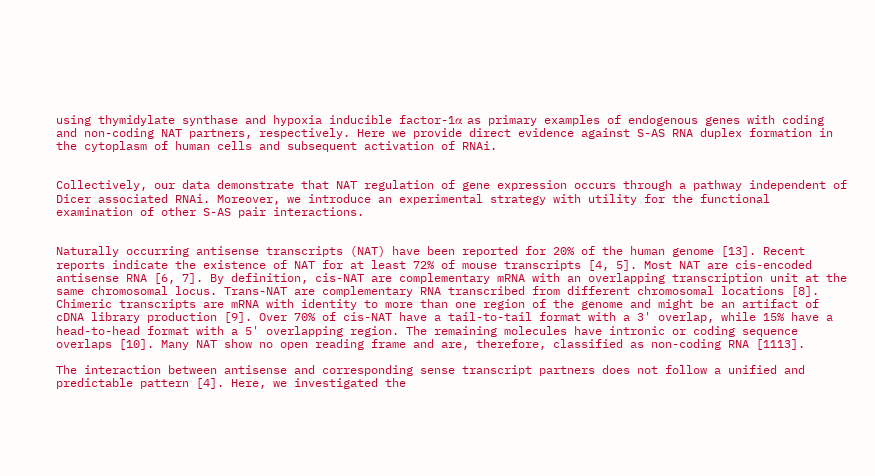using thymidylate synthase and hypoxia inducible factor-1α as primary examples of endogenous genes with coding and non-coding NAT partners, respectively. Here we provide direct evidence against S-AS RNA duplex formation in the cytoplasm of human cells and subsequent activation of RNAi.


Collectively, our data demonstrate that NAT regulation of gene expression occurs through a pathway independent of Dicer associated RNAi. Moreover, we introduce an experimental strategy with utility for the functional examination of other S-AS pair interactions.


Naturally occurring antisense transcripts (NAT) have been reported for 20% of the human genome [13]. Recent reports indicate the existence of NAT for at least 72% of mouse transcripts [4, 5]. Most NAT are cis-encoded antisense RNA [6, 7]. By definition, cis-NAT are complementary mRNA with an overlapping transcription unit at the same chromosomal locus. Trans-NAT are complementary RNA transcribed from different chromosomal locations [8]. Chimeric transcripts are mRNA with identity to more than one region of the genome and might be an artifact of cDNA library production [9]. Over 70% of cis-NAT have a tail-to-tail format with a 3' overlap, while 15% have a head-to-head format with a 5' overlapping region. The remaining molecules have intronic or coding sequence overlaps [10]. Many NAT show no open reading frame and are, therefore, classified as non-coding RNA [1113].

The interaction between antisense and corresponding sense transcript partners does not follow a unified and predictable pattern [4]. Here, we investigated the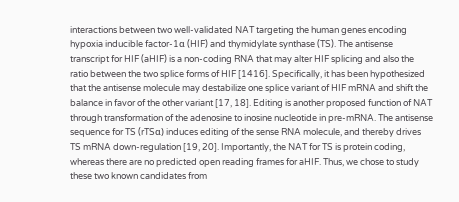interactions between two well-validated NAT targeting the human genes encoding hypoxia inducible factor-1α (HIF) and thymidylate synthase (TS). The antisense transcript for HIF (aHIF) is a non-coding RNA that may alter HIF splicing and also the ratio between the two splice forms of HIF [1416]. Specifically, it has been hypothesized that the antisense molecule may destabilize one splice variant of HIF mRNA and shift the balance in favor of the other variant [17, 18]. Editing is another proposed function of NAT through transformation of the adenosine to inosine nucleotide in pre-mRNA. The antisense sequence for TS (rTSα) induces editing of the sense RNA molecule, and thereby drives TS mRNA down-regulation [19, 20]. Importantly, the NAT for TS is protein coding, whereas there are no predicted open reading frames for aHIF. Thus, we chose to study these two known candidates from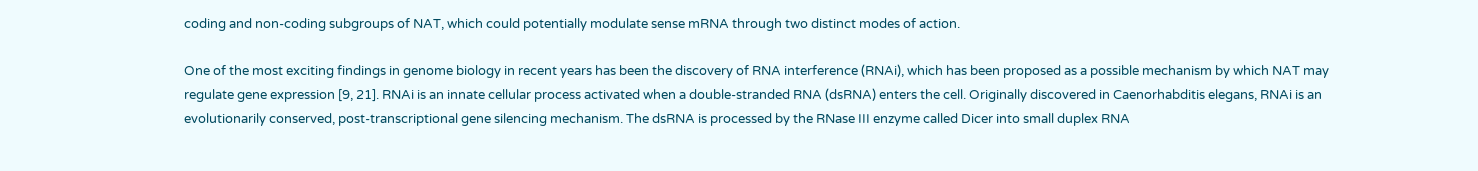coding and non-coding subgroups of NAT, which could potentially modulate sense mRNA through two distinct modes of action.

One of the most exciting findings in genome biology in recent years has been the discovery of RNA interference (RNAi), which has been proposed as a possible mechanism by which NAT may regulate gene expression [9, 21]. RNAi is an innate cellular process activated when a double-stranded RNA (dsRNA) enters the cell. Originally discovered in Caenorhabditis elegans, RNAi is an evolutionarily conserved, post-transcriptional gene silencing mechanism. The dsRNA is processed by the RNase III enzyme called Dicer into small duplex RNA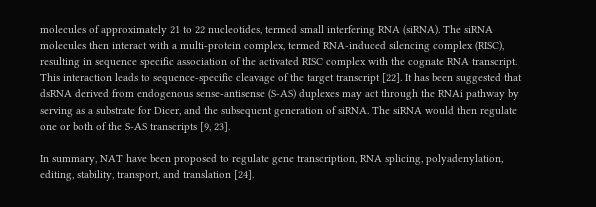molecules of approximately 21 to 22 nucleotides, termed small interfering RNA (siRNA). The siRNA molecules then interact with a multi-protein complex, termed RNA-induced silencing complex (RISC), resulting in sequence specific association of the activated RISC complex with the cognate RNA transcript. This interaction leads to sequence-specific cleavage of the target transcript [22]. It has been suggested that dsRNA derived from endogenous sense-antisense (S-AS) duplexes may act through the RNAi pathway by serving as a substrate for Dicer, and the subsequent generation of siRNA. The siRNA would then regulate one or both of the S-AS transcripts [9, 23].

In summary, NAT have been proposed to regulate gene transcription, RNA splicing, polyadenylation, editing, stability, transport, and translation [24].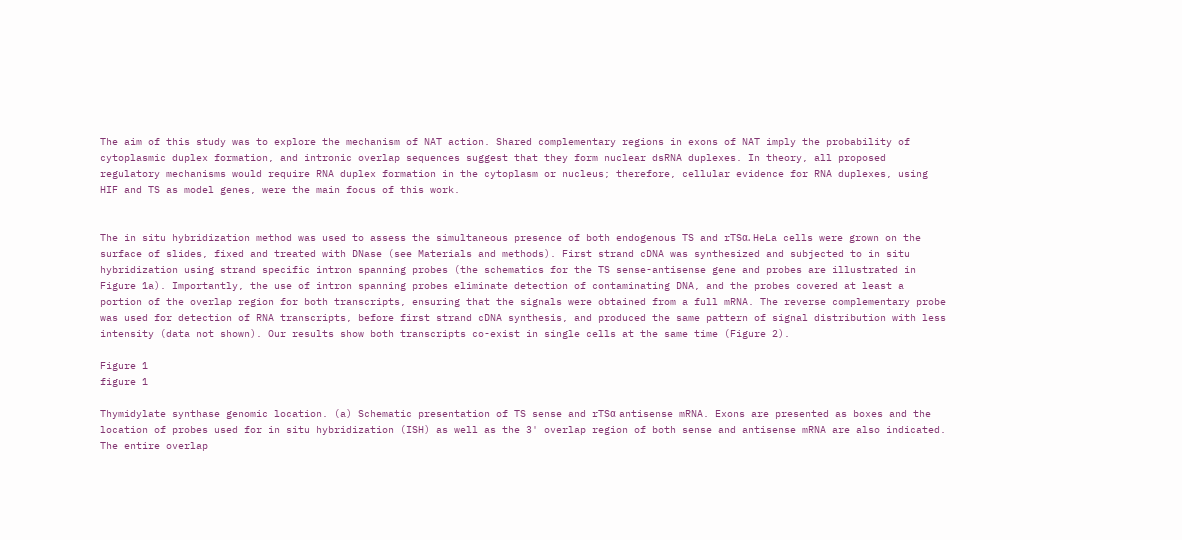The aim of this study was to explore the mechanism of NAT action. Shared complementary regions in exons of NAT imply the probability of cytoplasmic duplex formation, and intronic overlap sequences suggest that they form nuclear dsRNA duplexes. In theory, all proposed regulatory mechanisms would require RNA duplex formation in the cytoplasm or nucleus; therefore, cellular evidence for RNA duplexes, using HIF and TS as model genes, were the main focus of this work.


The in situ hybridization method was used to assess the simultaneous presence of both endogenous TS and rTSα. HeLa cells were grown on the surface of slides, fixed and treated with DNase (see Materials and methods). First strand cDNA was synthesized and subjected to in situ hybridization using strand specific intron spanning probes (the schematics for the TS sense-antisense gene and probes are illustrated in Figure 1a). Importantly, the use of intron spanning probes eliminate detection of contaminating DNA, and the probes covered at least a portion of the overlap region for both transcripts, ensuring that the signals were obtained from a full mRNA. The reverse complementary probe was used for detection of RNA transcripts, before first strand cDNA synthesis, and produced the same pattern of signal distribution with less intensity (data not shown). Our results show both transcripts co-exist in single cells at the same time (Figure 2).

Figure 1
figure 1

Thymidylate synthase genomic location. (a) Schematic presentation of TS sense and rTSα antisense mRNA. Exons are presented as boxes and the location of probes used for in situ hybridization (ISH) as well as the 3' overlap region of both sense and antisense mRNA are also indicated. The entire overlap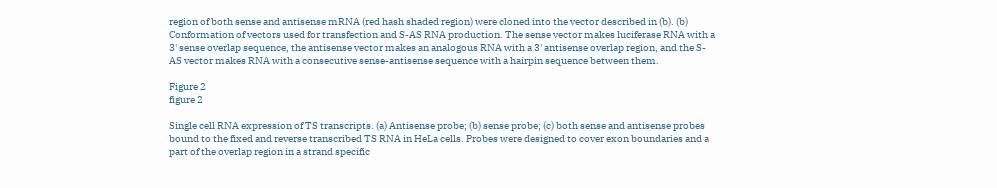region of both sense and antisense mRNA (red hash shaded region) were cloned into the vector described in (b). (b) Conformation of vectors used for transfection and S-AS RNA production. The sense vector makes luciferase RNA with a 3' sense overlap sequence, the antisense vector makes an analogous RNA with a 3' antisense overlap region, and the S-AS vector makes RNA with a consecutive sense-antisense sequence with a hairpin sequence between them.

Figure 2
figure 2

Single cell RNA expression of TS transcripts. (a) Antisense probe; (b) sense probe; (c) both sense and antisense probes bound to the fixed and reverse transcribed TS RNA in HeLa cells. Probes were designed to cover exon boundaries and a part of the overlap region in a strand specific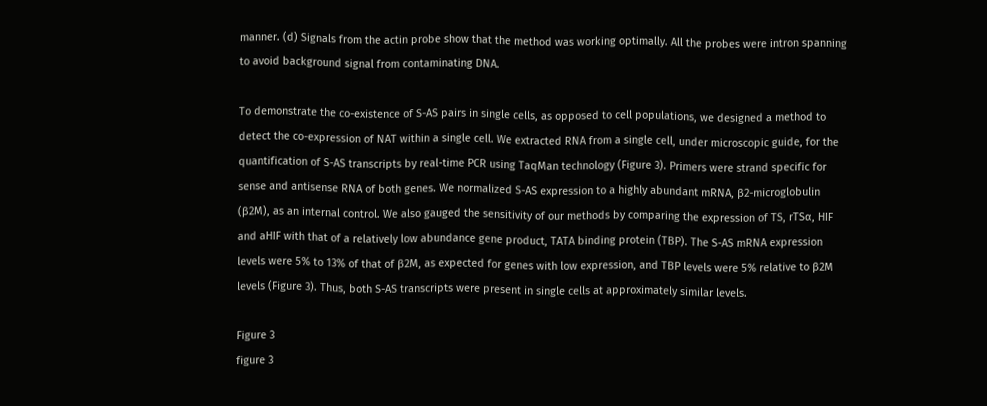manner. (d) Signals from the actin probe show that the method was working optimally. All the probes were intron spanning to avoid background signal from contaminating DNA.

To demonstrate the co-existence of S-AS pairs in single cells, as opposed to cell populations, we designed a method to detect the co-expression of NAT within a single cell. We extracted RNA from a single cell, under microscopic guide, for the quantification of S-AS transcripts by real-time PCR using TaqMan technology (Figure 3). Primers were strand specific for sense and antisense RNA of both genes. We normalized S-AS expression to a highly abundant mRNA, β2-microglobulin (β2M), as an internal control. We also gauged the sensitivity of our methods by comparing the expression of TS, rTSα, HIF and aHIF with that of a relatively low abundance gene product, TATA binding protein (TBP). The S-AS mRNA expression levels were 5% to 13% of that of β2M, as expected for genes with low expression, and TBP levels were 5% relative to β2M levels (Figure 3). Thus, both S-AS transcripts were present in single cells at approximately similar levels.

Figure 3
figure 3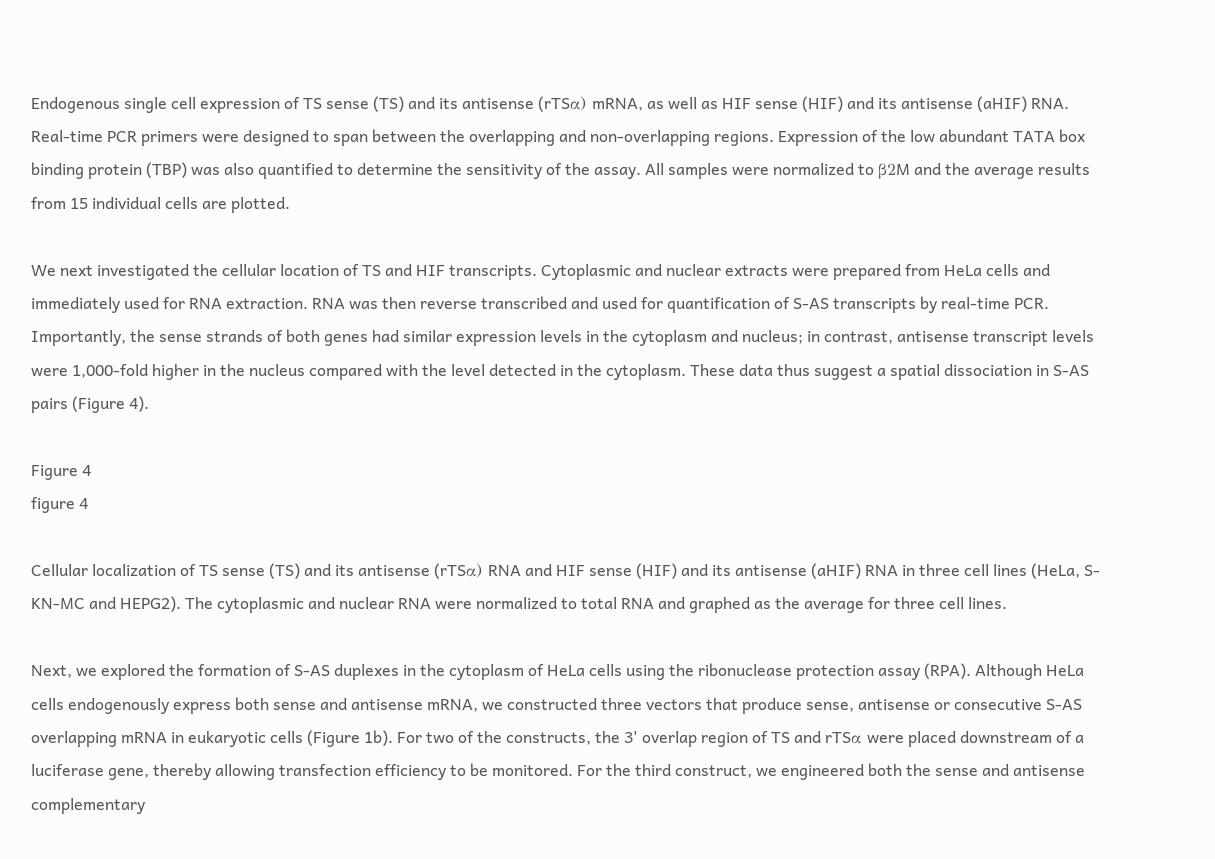Endogenous single cell expression of TS sense (TS) and its antisense (rTSα) mRNA, as well as HIF sense (HIF) and its antisense (aHIF) RNA. Real-time PCR primers were designed to span between the overlapping and non-overlapping regions. Expression of the low abundant TATA box binding protein (TBP) was also quantified to determine the sensitivity of the assay. All samples were normalized to β2M and the average results from 15 individual cells are plotted.

We next investigated the cellular location of TS and HIF transcripts. Cytoplasmic and nuclear extracts were prepared from HeLa cells and immediately used for RNA extraction. RNA was then reverse transcribed and used for quantification of S-AS transcripts by real-time PCR. Importantly, the sense strands of both genes had similar expression levels in the cytoplasm and nucleus; in contrast, antisense transcript levels were 1,000-fold higher in the nucleus compared with the level detected in the cytoplasm. These data thus suggest a spatial dissociation in S-AS pairs (Figure 4).

Figure 4
figure 4

Cellular localization of TS sense (TS) and its antisense (rTSα) RNA and HIF sense (HIF) and its antisense (aHIF) RNA in three cell lines (HeLa, S-KN-MC and HEPG2). The cytoplasmic and nuclear RNA were normalized to total RNA and graphed as the average for three cell lines.

Next, we explored the formation of S-AS duplexes in the cytoplasm of HeLa cells using the ribonuclease protection assay (RPA). Although HeLa cells endogenously express both sense and antisense mRNA, we constructed three vectors that produce sense, antisense or consecutive S-AS overlapping mRNA in eukaryotic cells (Figure 1b). For two of the constructs, the 3' overlap region of TS and rTSα were placed downstream of a luciferase gene, thereby allowing transfection efficiency to be monitored. For the third construct, we engineered both the sense and antisense complementary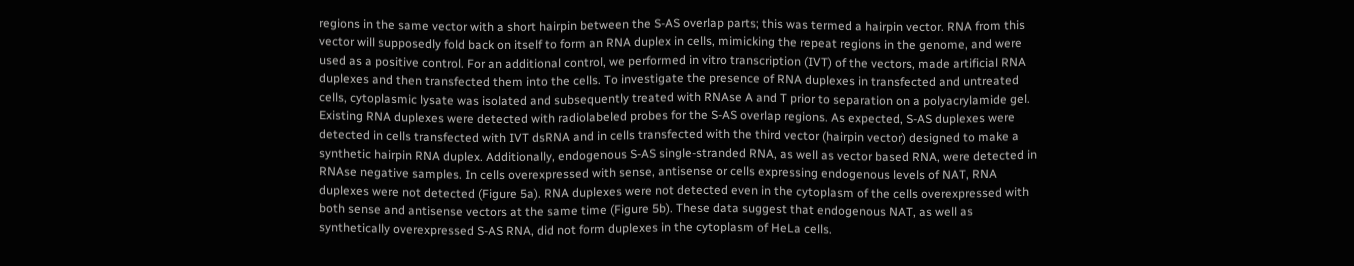regions in the same vector with a short hairpin between the S-AS overlap parts; this was termed a hairpin vector. RNA from this vector will supposedly fold back on itself to form an RNA duplex in cells, mimicking the repeat regions in the genome, and were used as a positive control. For an additional control, we performed in vitro transcription (IVT) of the vectors, made artificial RNA duplexes and then transfected them into the cells. To investigate the presence of RNA duplexes in transfected and untreated cells, cytoplasmic lysate was isolated and subsequently treated with RNAse A and T prior to separation on a polyacrylamide gel. Existing RNA duplexes were detected with radiolabeled probes for the S-AS overlap regions. As expected, S-AS duplexes were detected in cells transfected with IVT dsRNA and in cells transfected with the third vector (hairpin vector) designed to make a synthetic hairpin RNA duplex. Additionally, endogenous S-AS single-stranded RNA, as well as vector based RNA, were detected in RNAse negative samples. In cells overexpressed with sense, antisense or cells expressing endogenous levels of NAT, RNA duplexes were not detected (Figure 5a). RNA duplexes were not detected even in the cytoplasm of the cells overexpressed with both sense and antisense vectors at the same time (Figure 5b). These data suggest that endogenous NAT, as well as synthetically overexpressed S-AS RNA, did not form duplexes in the cytoplasm of HeLa cells.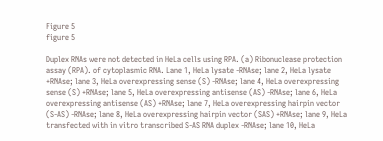Figure 5
figure 5

Duplex RNAs were not detected in HeLa cells using RPA. (a) Ribonuclease protection assay (RPA). of cytoplasmic RNA. Lane 1, HeLa lysate -RNAse; lane 2, HeLa lysate +RNAse; lane 3, HeLa overexpressing sense (S) -RNAse; lane 4, HeLa overexpressing sense (S) +RNAse; lane 5, HeLa overexpressing antisense (AS) -RNAse; lane 6, HeLa overexpressing antisense (AS) +RNAse; lane 7, HeLa overexpressing hairpin vector (S-AS) -RNAse; lane 8, HeLa overexpressing hairpin vector (SAS) +RNAse; lane 9, HeLa transfected with in vitro transcribed S-AS RNA duplex -RNAse; lane 10, HeLa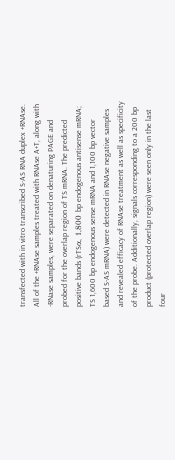transfected with in vitro transcribed S-AS RNA duplex +RNAse. All of the +RNAse samples treated with RNAse A+T, along with -RNase samples, were separated on denaturing PAGE and probed for the overlap region of TS mRNA. The predicted positive bands (rTSα, 1,800 bp endogenous antisense mRNA; TS 1,600 bp endogenous sense mRNA and 1,100 bp vector based S-AS mRNA) were detected in RNAse negative samples and revealed efficacy of RNAse treatment as well as specificity of the probe. Additionally, signals corresponding to a 200 bp product (protected overlap region) were seen only in the last four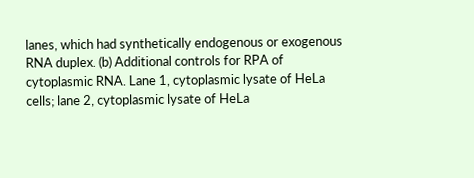lanes, which had synthetically endogenous or exogenous RNA duplex. (b) Additional controls for RPA of cytoplasmic RNA. Lane 1, cytoplasmic lysate of HeLa cells; lane 2, cytoplasmic lysate of HeLa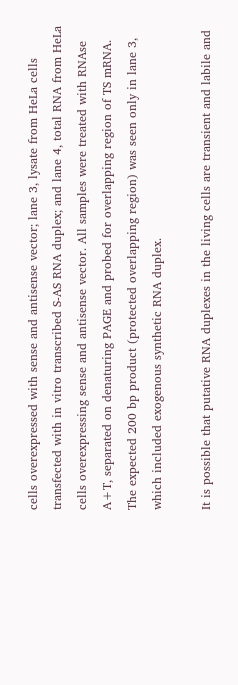cells overexpressed with sense and antisense vector; lane 3, lysate from HeLa cells transfected with in vitro transcribed S-AS RNA duplex; and lane 4, total RNA from HeLa cells overexpressing sense and antisense vector. All samples were treated with RNAse A+T, separated on denaturing PAGE and probed for overlapping region of TS mRNA. The expected 200 bp product (protected overlapping region) was seen only in lane 3, which included exogenous synthetic RNA duplex.

It is possible that putative RNA duplexes in the living cells are transient and labile and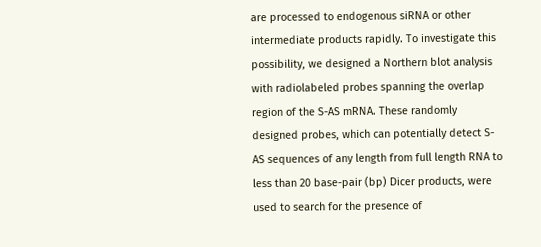are processed to endogenous siRNA or other intermediate products rapidly. To investigate this possibility, we designed a Northern blot analysis with radiolabeled probes spanning the overlap region of the S-AS mRNA. These randomly designed probes, which can potentially detect S-AS sequences of any length from full length RNA to less than 20 base-pair (bp) Dicer products, were used to search for the presence of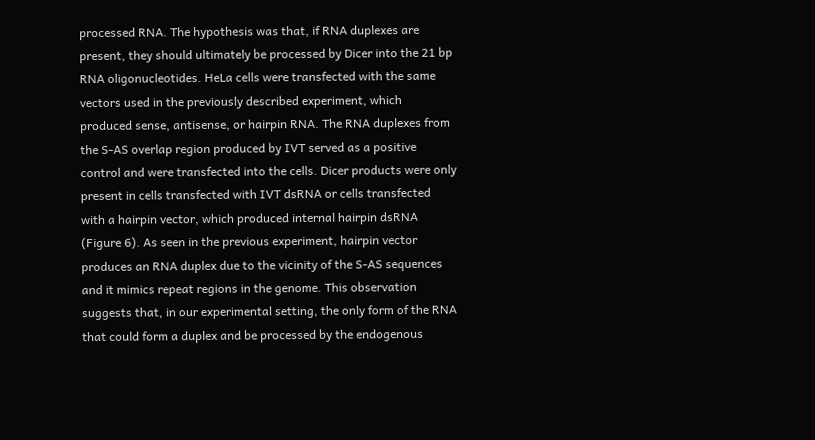processed RNA. The hypothesis was that, if RNA duplexes are present, they should ultimately be processed by Dicer into the 21 bp RNA oligonucleotides. HeLa cells were transfected with the same vectors used in the previously described experiment, which produced sense, antisense, or hairpin RNA. The RNA duplexes from the S-AS overlap region produced by IVT served as a positive control and were transfected into the cells. Dicer products were only present in cells transfected with IVT dsRNA or cells transfected with a hairpin vector, which produced internal hairpin dsRNA (Figure 6). As seen in the previous experiment, hairpin vector produces an RNA duplex due to the vicinity of the S-AS sequences and it mimics repeat regions in the genome. This observation suggests that, in our experimental setting, the only form of the RNA that could form a duplex and be processed by the endogenous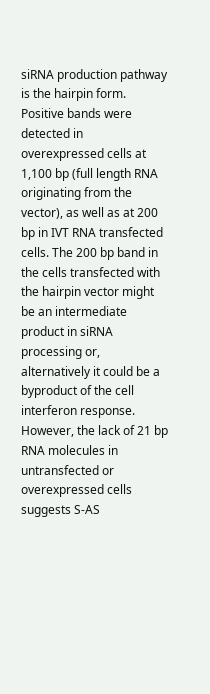siRNA production pathway is the hairpin form. Positive bands were detected in overexpressed cells at 1,100 bp (full length RNA originating from the vector), as well as at 200 bp in IVT RNA transfected cells. The 200 bp band in the cells transfected with the hairpin vector might be an intermediate product in siRNA processing or, alternatively it could be a byproduct of the cell interferon response. However, the lack of 21 bp RNA molecules in untransfected or overexpressed cells suggests S-AS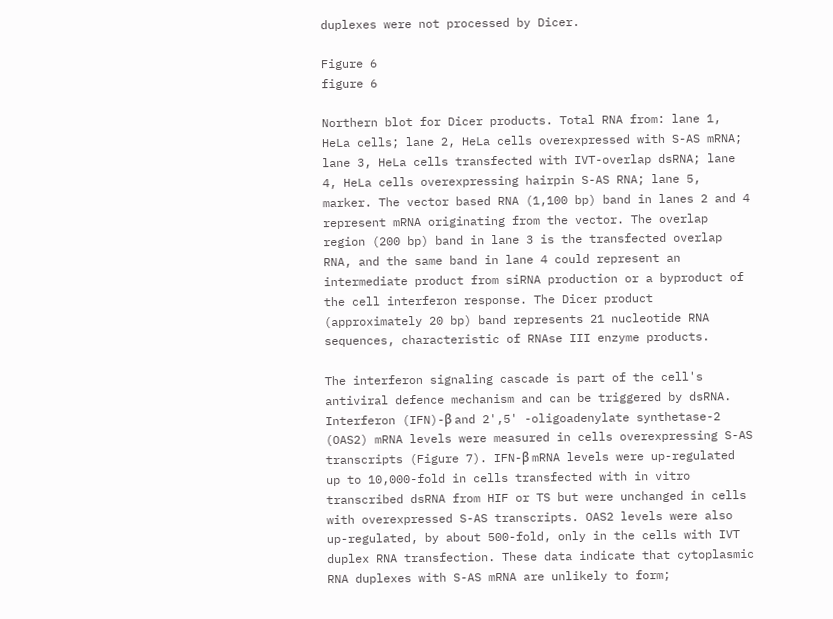duplexes were not processed by Dicer.

Figure 6
figure 6

Northern blot for Dicer products. Total RNA from: lane 1, HeLa cells; lane 2, HeLa cells overexpressed with S-AS mRNA; lane 3, HeLa cells transfected with IVT-overlap dsRNA; lane 4, HeLa cells overexpressing hairpin S-AS RNA; lane 5, marker. The vector based RNA (1,100 bp) band in lanes 2 and 4 represent mRNA originating from the vector. The overlap region (200 bp) band in lane 3 is the transfected overlap RNA, and the same band in lane 4 could represent an intermediate product from siRNA production or a byproduct of the cell interferon response. The Dicer product (approximately 20 bp) band represents 21 nucleotide RNA sequences, characteristic of RNAse III enzyme products.

The interferon signaling cascade is part of the cell's antiviral defence mechanism and can be triggered by dsRNA. Interferon (IFN)-β and 2',5' -oligoadenylate synthetase-2 (OAS2) mRNA levels were measured in cells overexpressing S-AS transcripts (Figure 7). IFN-β mRNA levels were up-regulated up to 10,000-fold in cells transfected with in vitro transcribed dsRNA from HIF or TS but were unchanged in cells with overexpressed S-AS transcripts. OAS2 levels were also up-regulated, by about 500-fold, only in the cells with IVT duplex RNA transfection. These data indicate that cytoplasmic RNA duplexes with S-AS mRNA are unlikely to form;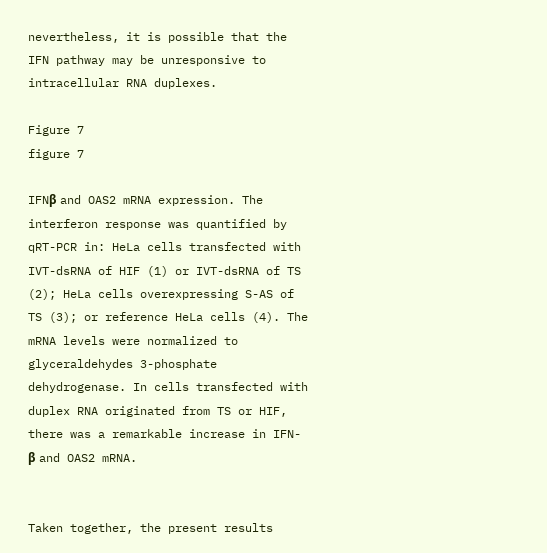nevertheless, it is possible that the IFN pathway may be unresponsive to intracellular RNA duplexes.

Figure 7
figure 7

IFNβ and OAS2 mRNA expression. The interferon response was quantified by qRT-PCR in: HeLa cells transfected with IVT-dsRNA of HIF (1) or IVT-dsRNA of TS (2); HeLa cells overexpressing S-AS of TS (3); or reference HeLa cells (4). The mRNA levels were normalized to glyceraldehydes 3-phosphate dehydrogenase. In cells transfected with duplex RNA originated from TS or HIF, there was a remarkable increase in IFN-β and OAS2 mRNA.


Taken together, the present results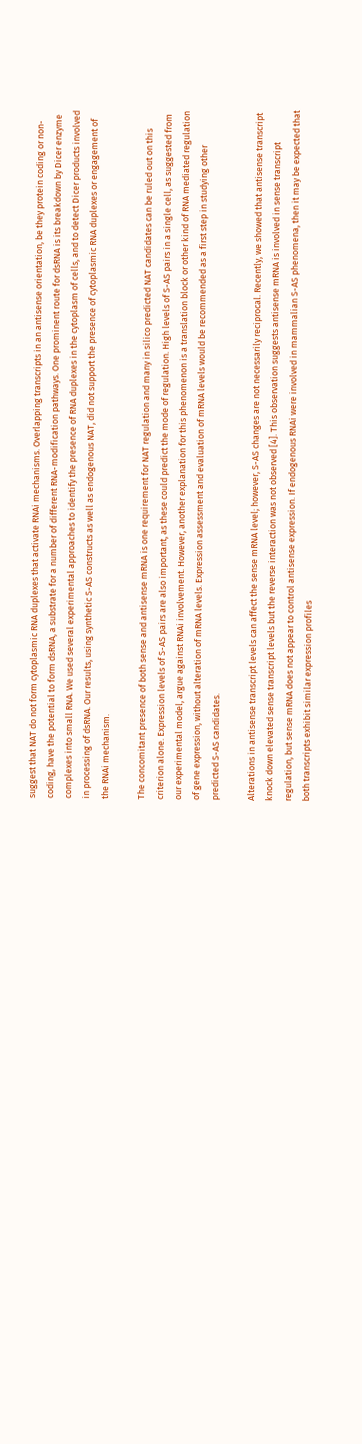suggest that NAT do not form cytoplasmic RNA duplexes that activate RNAi mechanisms. Overlapping transcripts in an antisense orientation, be they protein coding or non-coding, have the potential to form dsRNA, a substrate for a number of different RNA-modification pathways. One prominent route for dsRNA is its breakdown by Dicer enzyme complexes into small RNA. We used several experimental approaches to identify the presence of RNA duplexes in the cytoplasm of cells, and to detect Dicer products involved in processing of dsRNA. Our results, using synthetic S-AS constructs as well as endogenous NAT, did not support the presence of cytoplasmic RNA duplexes or engagement of the RNAi mechanism.

The concomitant presence of both sense and antisense mRNA is one requirement for NAT regulation and many in silico predicted NAT candidates can be ruled out on this criterion alone. Expression levels of S-AS pairs are also important, as these could predict the mode of regulation. High levels of S-AS pairs in a single cell, as suggested from our experimental model, argue against RNAi involvement. However, another explanation for this phenomenon is a translation block or other kind of RNA mediated regulation of gene expression, without alteration of mRNA levels. Expression assessment and evaluation of mRNA levels would be recommended as a first step in studying other predicted S-AS candidates.

Alterations in antisense transcript levels can affect the sense mRNA level; however, S-AS changes are not necessarily reciprocal. Recently, we showed that antisense transcript knock down elevated sense transcript levels but the reverse interaction was not observed [4]. This observation suggests antisense mRNA is involved in sense transcript regulation, but sense mRNA does not appear to control antisense expression. If endogenous RNAi were involved in mammalian S-AS phenomena, then it may be expected that both transcripts exhibit similar expression profiles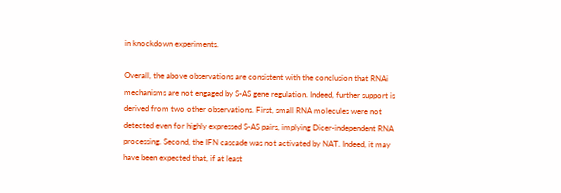in knockdown experiments.

Overall, the above observations are consistent with the conclusion that RNAi mechanisms are not engaged by S-AS gene regulation. Indeed, further support is derived from two other observations. First, small RNA molecules were not detected even for highly expressed S-AS pairs, implying Dicer-independent RNA processing. Second, the IFN cascade was not activated by NAT. Indeed, it may have been expected that, if at least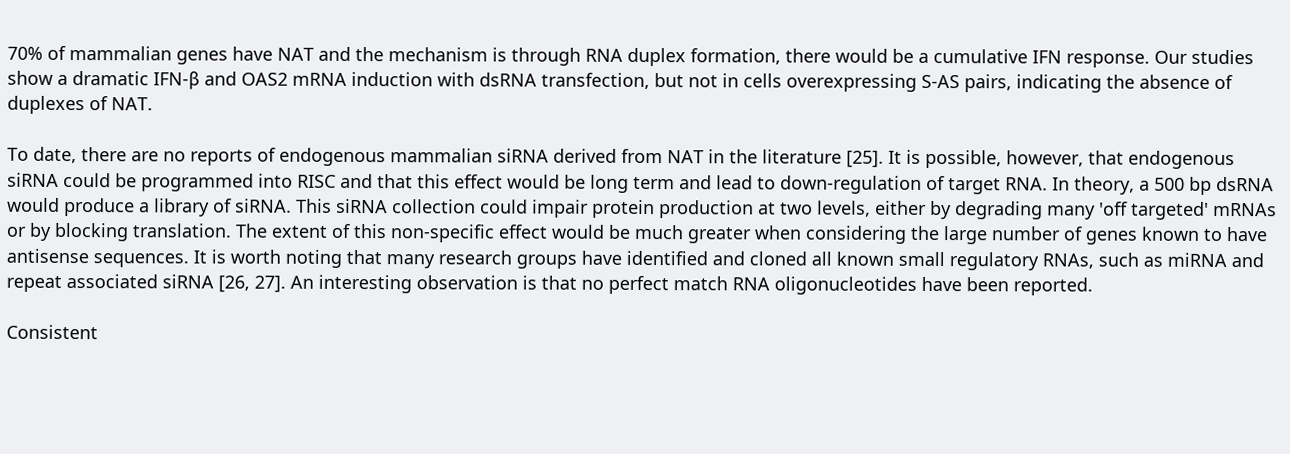70% of mammalian genes have NAT and the mechanism is through RNA duplex formation, there would be a cumulative IFN response. Our studies show a dramatic IFN-β and OAS2 mRNA induction with dsRNA transfection, but not in cells overexpressing S-AS pairs, indicating the absence of duplexes of NAT.

To date, there are no reports of endogenous mammalian siRNA derived from NAT in the literature [25]. It is possible, however, that endogenous siRNA could be programmed into RISC and that this effect would be long term and lead to down-regulation of target RNA. In theory, a 500 bp dsRNA would produce a library of siRNA. This siRNA collection could impair protein production at two levels, either by degrading many 'off targeted' mRNAs or by blocking translation. The extent of this non-specific effect would be much greater when considering the large number of genes known to have antisense sequences. It is worth noting that many research groups have identified and cloned all known small regulatory RNAs, such as miRNA and repeat associated siRNA [26, 27]. An interesting observation is that no perfect match RNA oligonucleotides have been reported.

Consistent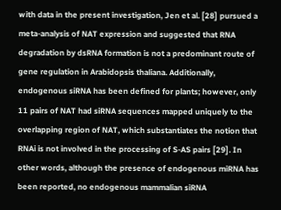with data in the present investigation, Jen et al. [28] pursued a meta-analysis of NAT expression and suggested that RNA degradation by dsRNA formation is not a predominant route of gene regulation in Arabidopsis thaliana. Additionally, endogenous siRNA has been defined for plants; however, only 11 pairs of NAT had siRNA sequences mapped uniquely to the overlapping region of NAT, which substantiates the notion that RNAi is not involved in the processing of S-AS pairs [29]. In other words, although the presence of endogenous miRNA has been reported, no endogenous mammalian siRNA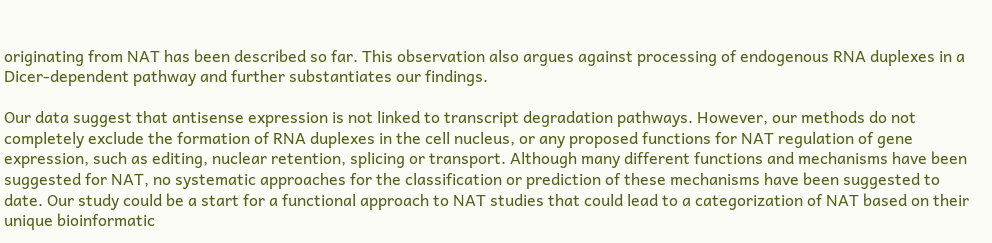originating from NAT has been described so far. This observation also argues against processing of endogenous RNA duplexes in a Dicer-dependent pathway and further substantiates our findings.

Our data suggest that antisense expression is not linked to transcript degradation pathways. However, our methods do not completely exclude the formation of RNA duplexes in the cell nucleus, or any proposed functions for NAT regulation of gene expression, such as editing, nuclear retention, splicing or transport. Although many different functions and mechanisms have been suggested for NAT, no systematic approaches for the classification or prediction of these mechanisms have been suggested to date. Our study could be a start for a functional approach to NAT studies that could lead to a categorization of NAT based on their unique bioinformatic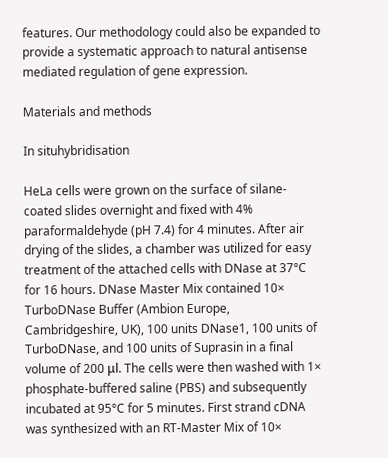features. Our methodology could also be expanded to provide a systematic approach to natural antisense mediated regulation of gene expression.

Materials and methods

In situhybridisation

HeLa cells were grown on the surface of silane-coated slides overnight and fixed with 4% paraformaldehyde (pH 7.4) for 4 minutes. After air drying of the slides, a chamber was utilized for easy treatment of the attached cells with DNase at 37°C for 16 hours. DNase Master Mix contained 10× TurboDNase Buffer (Ambion Europe, Cambridgeshire, UK), 100 units DNase1, 100 units of TurboDNase, and 100 units of Suprasin in a final volume of 200 μl. The cells were then washed with 1× phosphate-buffered saline (PBS) and subsequently incubated at 95°C for 5 minutes. First strand cDNA was synthesized with an RT-Master Mix of 10×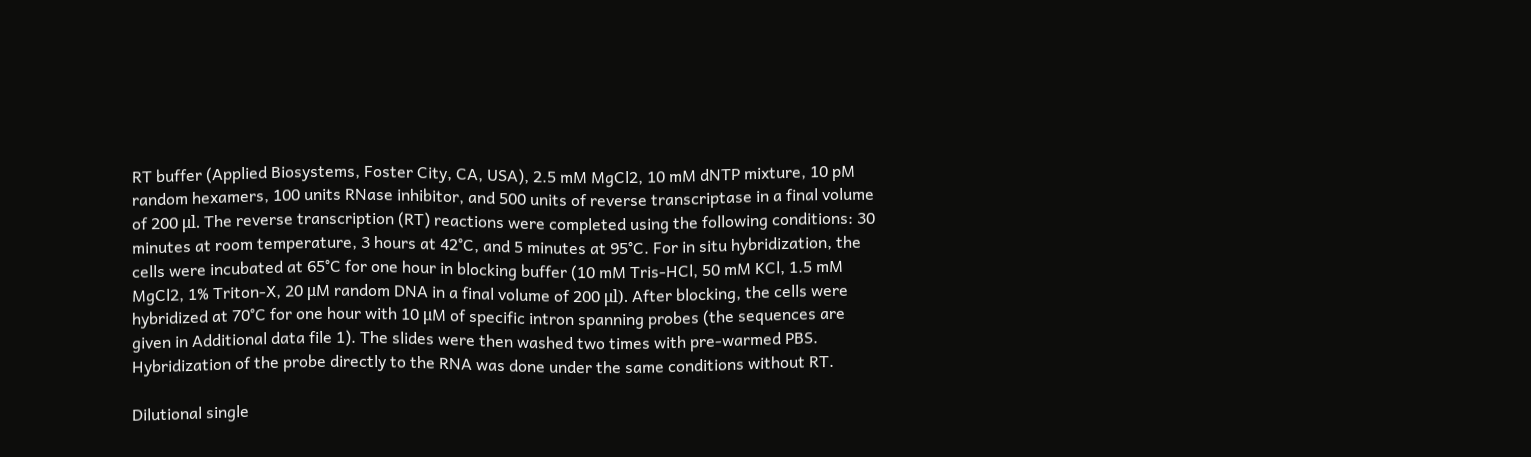RT buffer (Applied Biosystems, Foster City, CA, USA), 2.5 mM MgCl2, 10 mM dNTP mixture, 10 pM random hexamers, 100 units RNase inhibitor, and 500 units of reverse transcriptase in a final volume of 200 μl. The reverse transcription (RT) reactions were completed using the following conditions: 30 minutes at room temperature, 3 hours at 42°C, and 5 minutes at 95°C. For in situ hybridization, the cells were incubated at 65°C for one hour in blocking buffer (10 mM Tris-HCl, 50 mM KCl, 1.5 mM MgCl2, 1% Triton-X, 20 μM random DNA in a final volume of 200 μl). After blocking, the cells were hybridized at 70°C for one hour with 10 μM of specific intron spanning probes (the sequences are given in Additional data file 1). The slides were then washed two times with pre-warmed PBS. Hybridization of the probe directly to the RNA was done under the same conditions without RT.

Dilutional single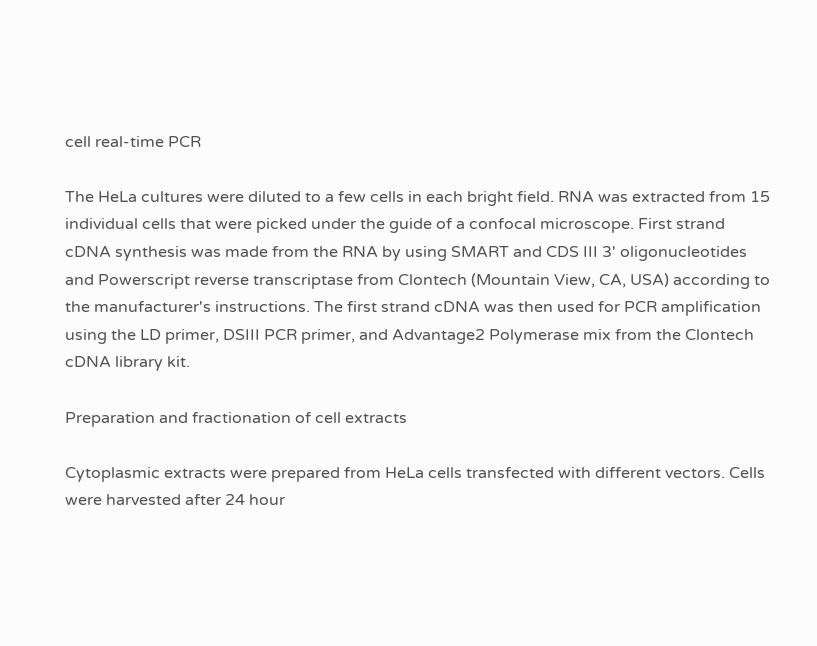cell real-time PCR

The HeLa cultures were diluted to a few cells in each bright field. RNA was extracted from 15 individual cells that were picked under the guide of a confocal microscope. First strand cDNA synthesis was made from the RNA by using SMART and CDS III 3' oligonucleotides and Powerscript reverse transcriptase from Clontech (Mountain View, CA, USA) according to the manufacturer's instructions. The first strand cDNA was then used for PCR amplification using the LD primer, DSIII PCR primer, and Advantage2 Polymerase mix from the Clontech cDNA library kit.

Preparation and fractionation of cell extracts

Cytoplasmic extracts were prepared from HeLa cells transfected with different vectors. Cells were harvested after 24 hour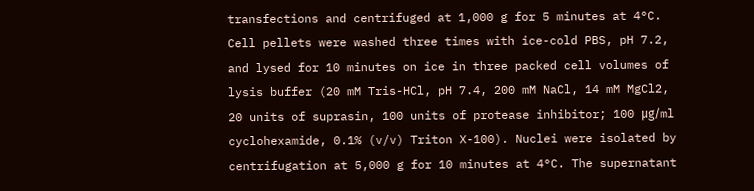transfections and centrifuged at 1,000 g for 5 minutes at 4°C. Cell pellets were washed three times with ice-cold PBS, pH 7.2, and lysed for 10 minutes on ice in three packed cell volumes of lysis buffer (20 mM Tris-HCl, pH 7.4, 200 mM NaCl, 14 mM MgCl2, 20 units of suprasin, 100 units of protease inhibitor; 100 μg/ml cyclohexamide, 0.1% (v/v) Triton X-100). Nuclei were isolated by centrifugation at 5,000 g for 10 minutes at 4°C. The supernatant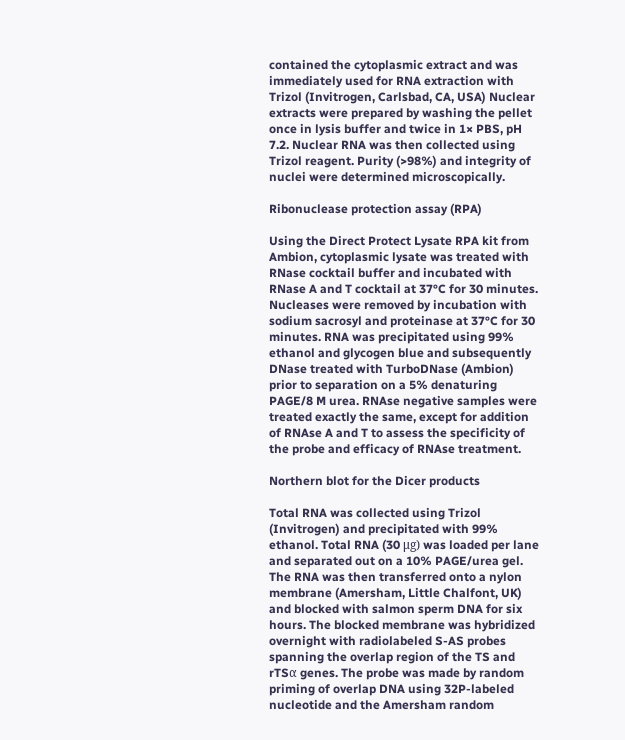contained the cytoplasmic extract and was immediately used for RNA extraction with Trizol (Invitrogen, Carlsbad, CA, USA) Nuclear extracts were prepared by washing the pellet once in lysis buffer and twice in 1× PBS, pH 7.2. Nuclear RNA was then collected using Trizol reagent. Purity (>98%) and integrity of nuclei were determined microscopically.

Ribonuclease protection assay (RPA)

Using the Direct Protect Lysate RPA kit from Ambion, cytoplasmic lysate was treated with RNase cocktail buffer and incubated with RNase A and T cocktail at 37°C for 30 minutes. Nucleases were removed by incubation with sodium sacrosyl and proteinase at 37°C for 30 minutes. RNA was precipitated using 99% ethanol and glycogen blue and subsequently DNase treated with TurboDNase (Ambion) prior to separation on a 5% denaturing PAGE/8 M urea. RNAse negative samples were treated exactly the same, except for addition of RNAse A and T to assess the specificity of the probe and efficacy of RNAse treatment.

Northern blot for the Dicer products

Total RNA was collected using Trizol (Invitrogen) and precipitated with 99% ethanol. Total RNA (30 μg) was loaded per lane and separated out on a 10% PAGE/urea gel. The RNA was then transferred onto a nylon membrane (Amersham, Little Chalfont, UK) and blocked with salmon sperm DNA for six hours. The blocked membrane was hybridized overnight with radiolabeled S-AS probes spanning the overlap region of the TS and rTSα genes. The probe was made by random priming of overlap DNA using 32P-labeled nucleotide and the Amersham random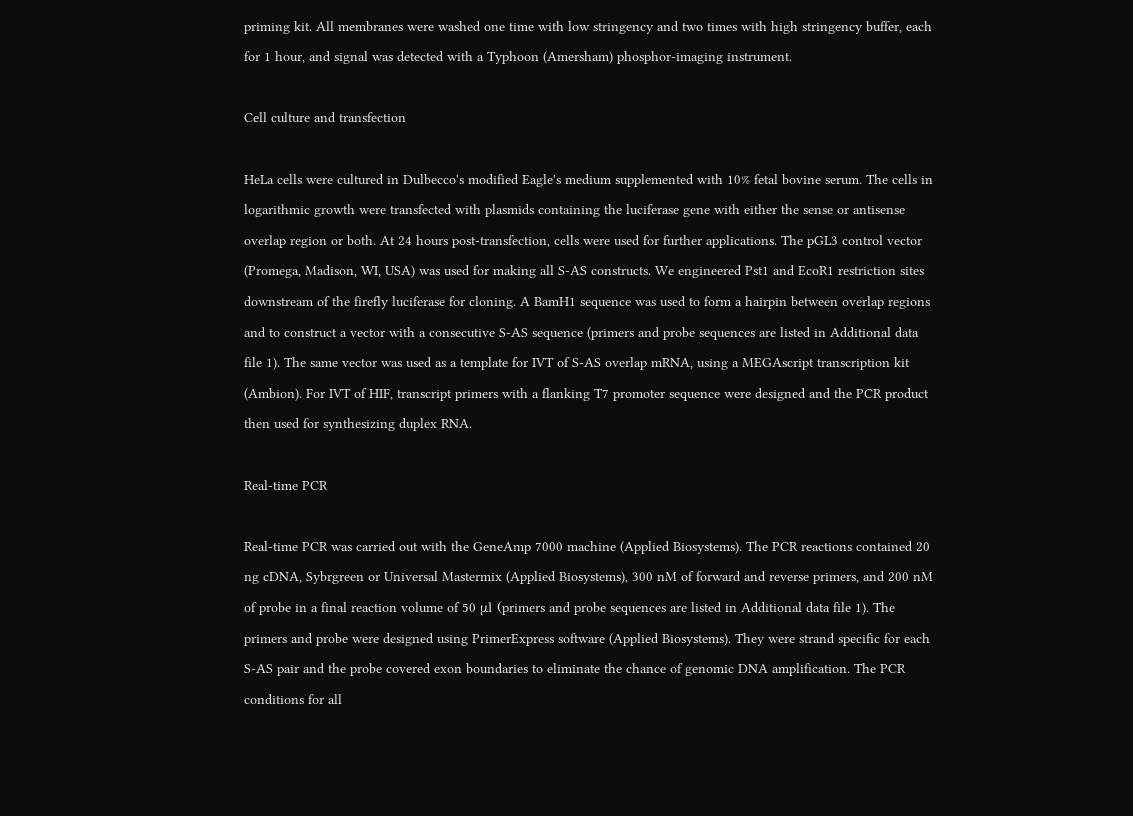priming kit. All membranes were washed one time with low stringency and two times with high stringency buffer, each for 1 hour, and signal was detected with a Typhoon (Amersham) phosphor-imaging instrument.

Cell culture and transfection

HeLa cells were cultured in Dulbecco's modified Eagle's medium supplemented with 10% fetal bovine serum. The cells in logarithmic growth were transfected with plasmids containing the luciferase gene with either the sense or antisense overlap region or both. At 24 hours post-transfection, cells were used for further applications. The pGL3 control vector (Promega, Madison, WI, USA) was used for making all S-AS constructs. We engineered Pst1 and EcoR1 restriction sites downstream of the firefly luciferase for cloning. A BamH1 sequence was used to form a hairpin between overlap regions and to construct a vector with a consecutive S-AS sequence (primers and probe sequences are listed in Additional data file 1). The same vector was used as a template for IVT of S-AS overlap mRNA, using a MEGAscript transcription kit (Ambion). For IVT of HIF, transcript primers with a flanking T7 promoter sequence were designed and the PCR product then used for synthesizing duplex RNA.

Real-time PCR

Real-time PCR was carried out with the GeneAmp 7000 machine (Applied Biosystems). The PCR reactions contained 20 ng cDNA, Sybrgreen or Universal Mastermix (Applied Biosystems), 300 nM of forward and reverse primers, and 200 nM of probe in a final reaction volume of 50 μl (primers and probe sequences are listed in Additional data file 1). The primers and probe were designed using PrimerExpress software (Applied Biosystems). They were strand specific for each S-AS pair and the probe covered exon boundaries to eliminate the chance of genomic DNA amplification. The PCR conditions for all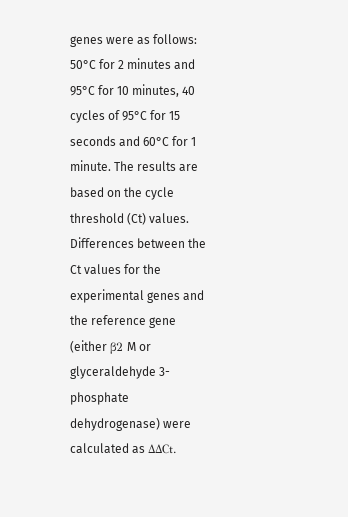genes were as follows: 50°C for 2 minutes and 95°C for 10 minutes, 40 cycles of 95°C for 15 seconds and 60°C for 1 minute. The results are based on the cycle threshold (Ct) values. Differences between the Ct values for the experimental genes and the reference gene (either β2 M or glyceraldehyde 3-phosphate dehydrogenase) were calculated as ΔΔCt.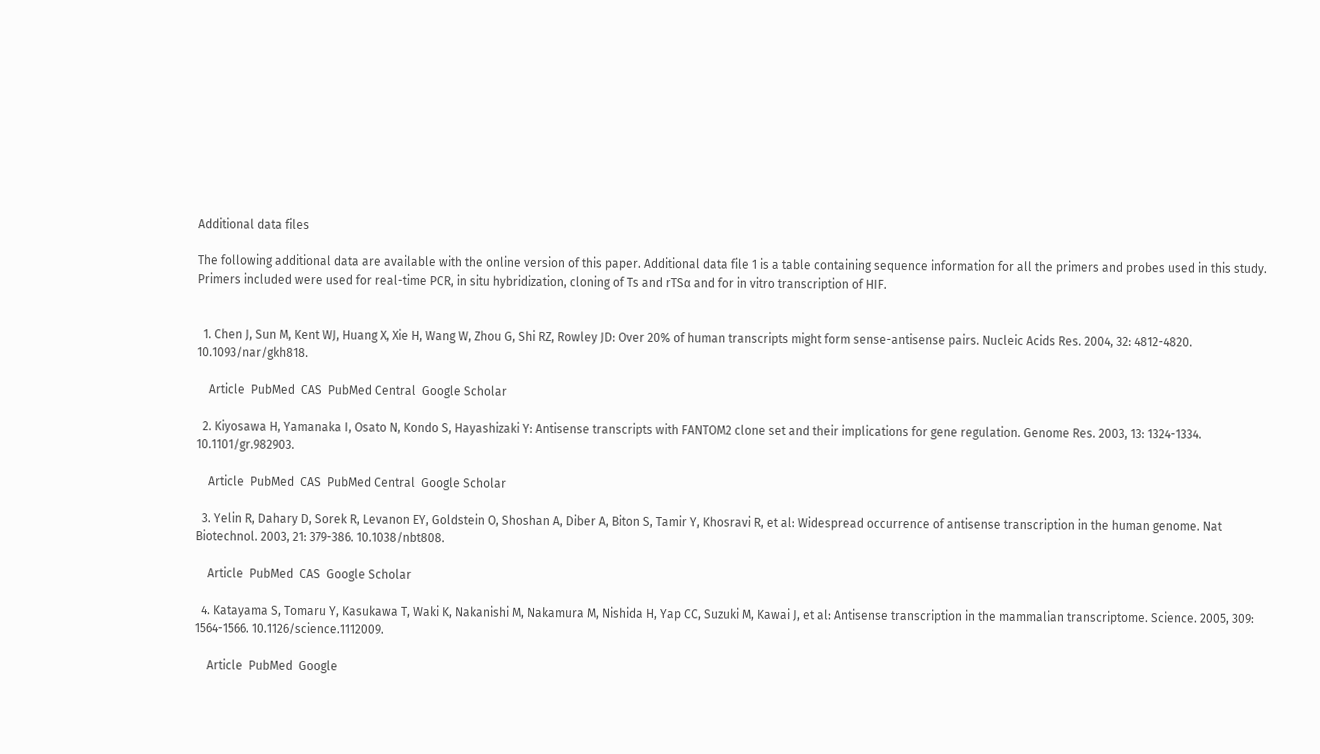Additional data files

The following additional data are available with the online version of this paper. Additional data file 1 is a table containing sequence information for all the primers and probes used in this study. Primers included were used for real-time PCR, in situ hybridization, cloning of Ts and rTSα and for in vitro transcription of HIF.


  1. Chen J, Sun M, Kent WJ, Huang X, Xie H, Wang W, Zhou G, Shi RZ, Rowley JD: Over 20% of human transcripts might form sense-antisense pairs. Nucleic Acids Res. 2004, 32: 4812-4820. 10.1093/nar/gkh818.

    Article  PubMed  CAS  PubMed Central  Google Scholar

  2. Kiyosawa H, Yamanaka I, Osato N, Kondo S, Hayashizaki Y: Antisense transcripts with FANTOM2 clone set and their implications for gene regulation. Genome Res. 2003, 13: 1324-1334. 10.1101/gr.982903.

    Article  PubMed  CAS  PubMed Central  Google Scholar

  3. Yelin R, Dahary D, Sorek R, Levanon EY, Goldstein O, Shoshan A, Diber A, Biton S, Tamir Y, Khosravi R, et al: Widespread occurrence of antisense transcription in the human genome. Nat Biotechnol. 2003, 21: 379-386. 10.1038/nbt808.

    Article  PubMed  CAS  Google Scholar

  4. Katayama S, Tomaru Y, Kasukawa T, Waki K, Nakanishi M, Nakamura M, Nishida H, Yap CC, Suzuki M, Kawai J, et al: Antisense transcription in the mammalian transcriptome. Science. 2005, 309: 1564-1566. 10.1126/science.1112009.

    Article  PubMed  Google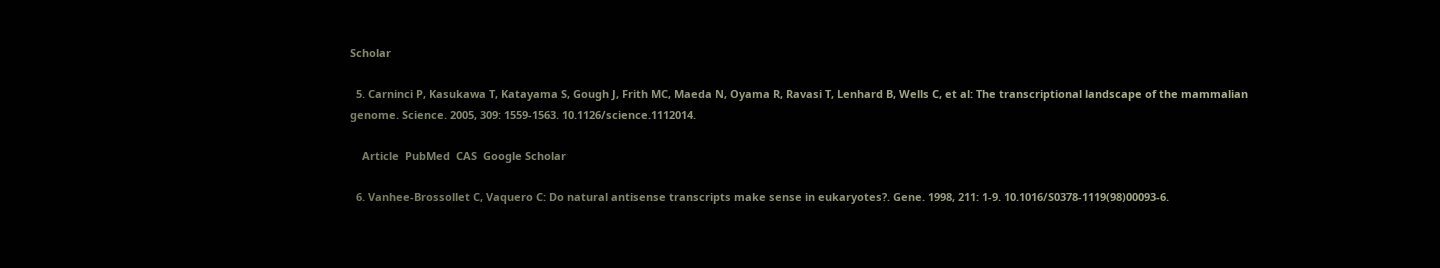Scholar

  5. Carninci P, Kasukawa T, Katayama S, Gough J, Frith MC, Maeda N, Oyama R, Ravasi T, Lenhard B, Wells C, et al: The transcriptional landscape of the mammalian genome. Science. 2005, 309: 1559-1563. 10.1126/science.1112014.

    Article  PubMed  CAS  Google Scholar

  6. Vanhee-Brossollet C, Vaquero C: Do natural antisense transcripts make sense in eukaryotes?. Gene. 1998, 211: 1-9. 10.1016/S0378-1119(98)00093-6.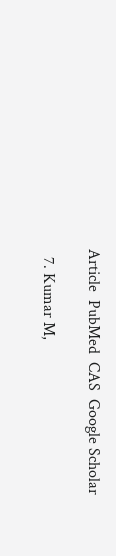Article  PubMed  CAS  Google Scholar

  7. Kumar M,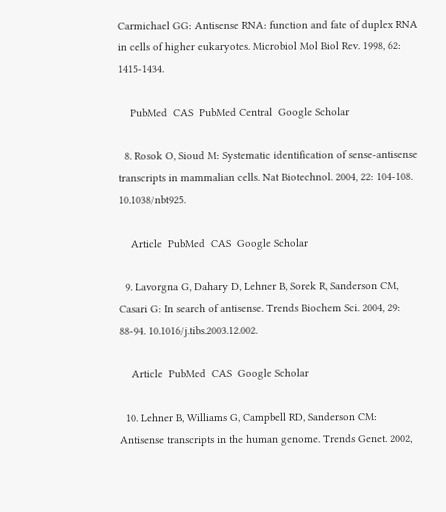Carmichael GG: Antisense RNA: function and fate of duplex RNA in cells of higher eukaryotes. Microbiol Mol Biol Rev. 1998, 62: 1415-1434.

    PubMed  CAS  PubMed Central  Google Scholar

  8. Rosok O, Sioud M: Systematic identification of sense-antisense transcripts in mammalian cells. Nat Biotechnol. 2004, 22: 104-108. 10.1038/nbt925.

    Article  PubMed  CAS  Google Scholar

  9. Lavorgna G, Dahary D, Lehner B, Sorek R, Sanderson CM, Casari G: In search of antisense. Trends Biochem Sci. 2004, 29: 88-94. 10.1016/j.tibs.2003.12.002.

    Article  PubMed  CAS  Google Scholar

  10. Lehner B, Williams G, Campbell RD, Sanderson CM: Antisense transcripts in the human genome. Trends Genet. 2002,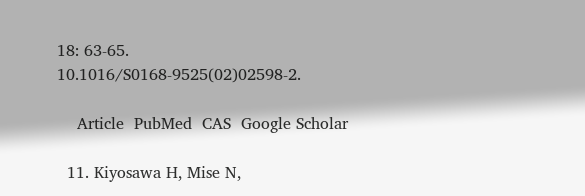18: 63-65. 10.1016/S0168-9525(02)02598-2.

    Article  PubMed  CAS  Google Scholar

  11. Kiyosawa H, Mise N,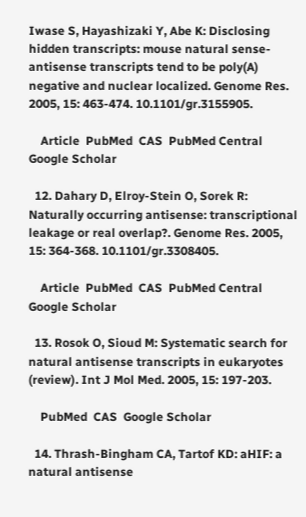Iwase S, Hayashizaki Y, Abe K: Disclosing hidden transcripts: mouse natural sense-antisense transcripts tend to be poly(A) negative and nuclear localized. Genome Res. 2005, 15: 463-474. 10.1101/gr.3155905.

    Article  PubMed  CAS  PubMed Central  Google Scholar

  12. Dahary D, Elroy-Stein O, Sorek R: Naturally occurring antisense: transcriptional leakage or real overlap?. Genome Res. 2005, 15: 364-368. 10.1101/gr.3308405.

    Article  PubMed  CAS  PubMed Central  Google Scholar

  13. Rosok O, Sioud M: Systematic search for natural antisense transcripts in eukaryotes (review). Int J Mol Med. 2005, 15: 197-203.

    PubMed  CAS  Google Scholar

  14. Thrash-Bingham CA, Tartof KD: aHIF: a natural antisense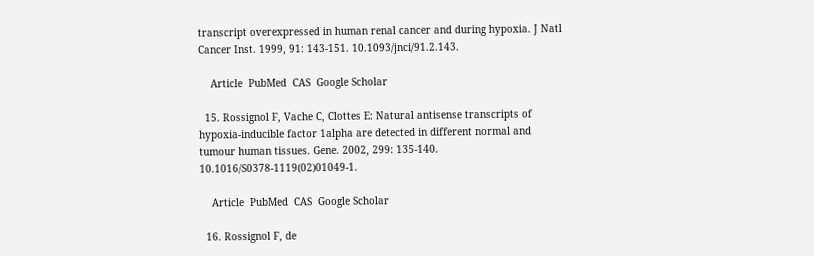transcript overexpressed in human renal cancer and during hypoxia. J Natl Cancer Inst. 1999, 91: 143-151. 10.1093/jnci/91.2.143.

    Article  PubMed  CAS  Google Scholar

  15. Rossignol F, Vache C, Clottes E: Natural antisense transcripts of hypoxia-inducible factor 1alpha are detected in different normal and tumour human tissues. Gene. 2002, 299: 135-140. 10.1016/S0378-1119(02)01049-1.

    Article  PubMed  CAS  Google Scholar

  16. Rossignol F, de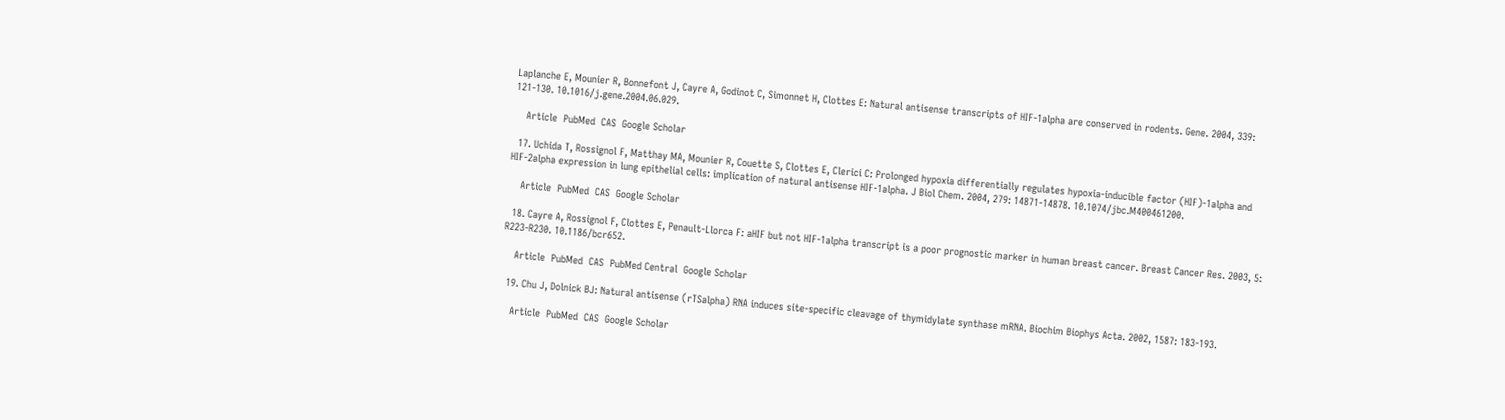Laplanche E, Mounier R, Bonnefont J, Cayre A, Godinot C, Simonnet H, Clottes E: Natural antisense transcripts of HIF-1alpha are conserved in rodents. Gene. 2004, 339: 121-130. 10.1016/j.gene.2004.06.029.

    Article  PubMed  CAS  Google Scholar

  17. Uchida T, Rossignol F, Matthay MA, Mounier R, Couette S, Clottes E, Clerici C: Prolonged hypoxia differentially regulates hypoxia-inducible factor (HIF)-1alpha and HIF-2alpha expression in lung epithelial cells: implication of natural antisense HIF-1alpha. J Biol Chem. 2004, 279: 14871-14878. 10.1074/jbc.M400461200.

    Article  PubMed  CAS  Google Scholar

  18. Cayre A, Rossignol F, Clottes E, Penault-Llorca F: aHIF but not HIF-1alpha transcript is a poor prognostic marker in human breast cancer. Breast Cancer Res. 2003, 5: R223-R230. 10.1186/bcr652.

    Article  PubMed  CAS  PubMed Central  Google Scholar

  19. Chu J, Dolnick BJ: Natural antisense (rTSalpha) RNA induces site-specific cleavage of thymidylate synthase mRNA. Biochim Biophys Acta. 2002, 1587: 183-193.

    Article  PubMed  CAS  Google Scholar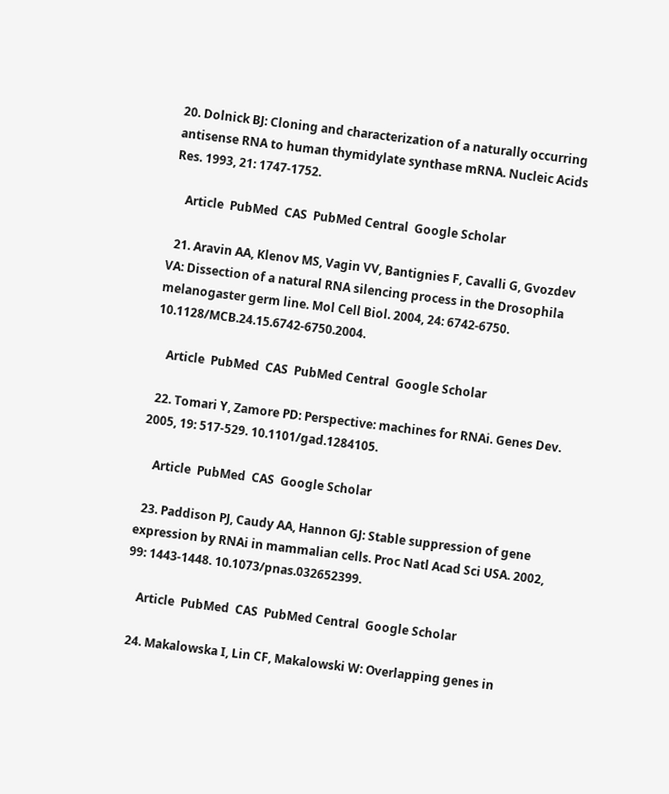20. Dolnick BJ: Cloning and characterization of a naturally occurring antisense RNA to human thymidylate synthase mRNA. Nucleic Acids Res. 1993, 21: 1747-1752.

    Article  PubMed  CAS  PubMed Central  Google Scholar

  21. Aravin AA, Klenov MS, Vagin VV, Bantignies F, Cavalli G, Gvozdev VA: Dissection of a natural RNA silencing process in the Drosophila melanogaster germ line. Mol Cell Biol. 2004, 24: 6742-6750. 10.1128/MCB.24.15.6742-6750.2004.

    Article  PubMed  CAS  PubMed Central  Google Scholar

  22. Tomari Y, Zamore PD: Perspective: machines for RNAi. Genes Dev. 2005, 19: 517-529. 10.1101/gad.1284105.

    Article  PubMed  CAS  Google Scholar

  23. Paddison PJ, Caudy AA, Hannon GJ: Stable suppression of gene expression by RNAi in mammalian cells. Proc Natl Acad Sci USA. 2002, 99: 1443-1448. 10.1073/pnas.032652399.

    Article  PubMed  CAS  PubMed Central  Google Scholar

  24. Makalowska I, Lin CF, Makalowski W: Overlapping genes in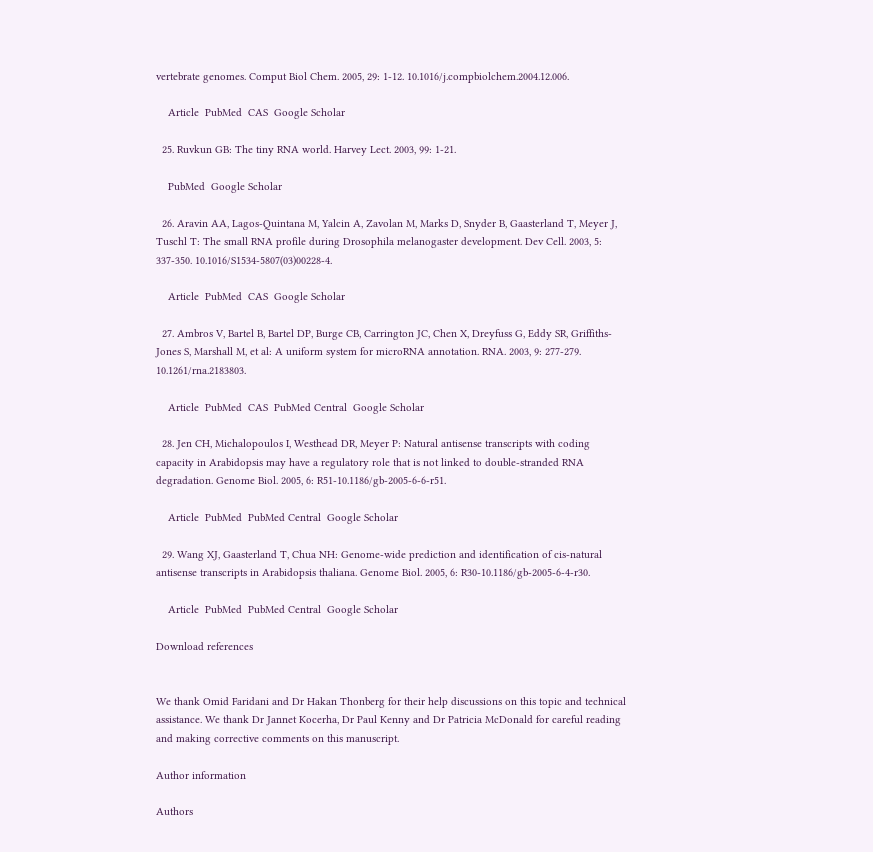vertebrate genomes. Comput Biol Chem. 2005, 29: 1-12. 10.1016/j.compbiolchem.2004.12.006.

    Article  PubMed  CAS  Google Scholar

  25. Ruvkun GB: The tiny RNA world. Harvey Lect. 2003, 99: 1-21.

    PubMed  Google Scholar

  26. Aravin AA, Lagos-Quintana M, Yalcin A, Zavolan M, Marks D, Snyder B, Gaasterland T, Meyer J, Tuschl T: The small RNA profile during Drosophila melanogaster development. Dev Cell. 2003, 5: 337-350. 10.1016/S1534-5807(03)00228-4.

    Article  PubMed  CAS  Google Scholar

  27. Ambros V, Bartel B, Bartel DP, Burge CB, Carrington JC, Chen X, Dreyfuss G, Eddy SR, Griffiths-Jones S, Marshall M, et al: A uniform system for microRNA annotation. RNA. 2003, 9: 277-279. 10.1261/rna.2183803.

    Article  PubMed  CAS  PubMed Central  Google Scholar

  28. Jen CH, Michalopoulos I, Westhead DR, Meyer P: Natural antisense transcripts with coding capacity in Arabidopsis may have a regulatory role that is not linked to double-stranded RNA degradation. Genome Biol. 2005, 6: R51-10.1186/gb-2005-6-6-r51.

    Article  PubMed  PubMed Central  Google Scholar

  29. Wang XJ, Gaasterland T, Chua NH: Genome-wide prediction and identification of cis-natural antisense transcripts in Arabidopsis thaliana. Genome Biol. 2005, 6: R30-10.1186/gb-2005-6-4-r30.

    Article  PubMed  PubMed Central  Google Scholar

Download references


We thank Omid Faridani and Dr Hakan Thonberg for their help discussions on this topic and technical assistance. We thank Dr Jannet Kocerha, Dr Paul Kenny and Dr Patricia McDonald for careful reading and making corrective comments on this manuscript.

Author information

Authors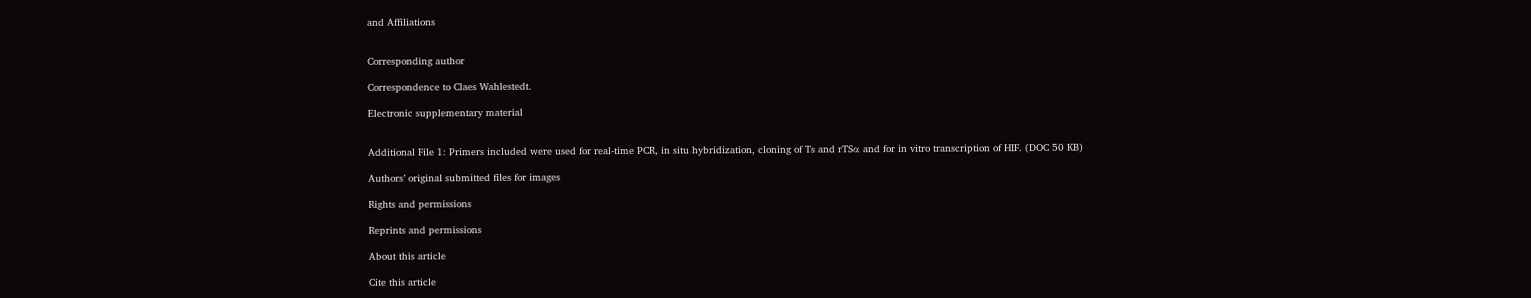and Affiliations


Corresponding author

Correspondence to Claes Wahlestedt.

Electronic supplementary material


Additional File 1: Primers included were used for real-time PCR, in situ hybridization, cloning of Ts and rTSα and for in vitro transcription of HIF. (DOC 50 KB)

Authors’ original submitted files for images

Rights and permissions

Reprints and permissions

About this article

Cite this article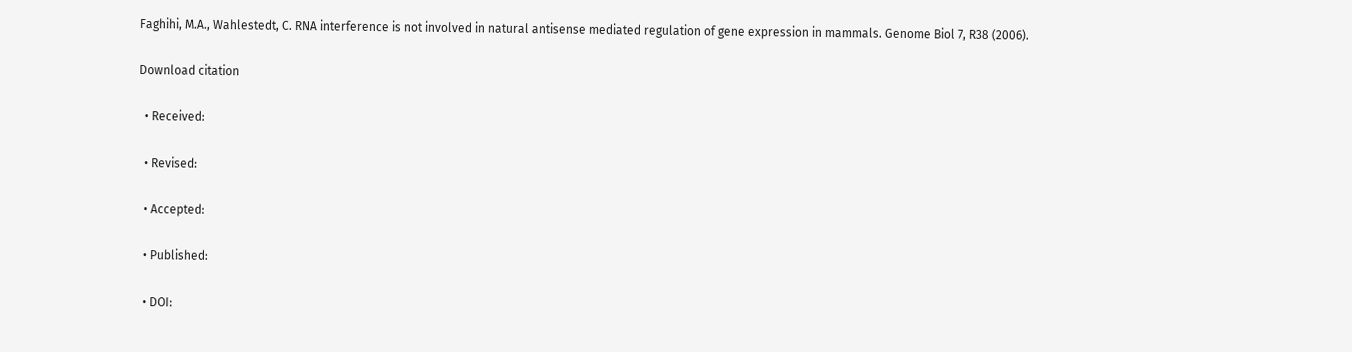Faghihi, M.A., Wahlestedt, C. RNA interference is not involved in natural antisense mediated regulation of gene expression in mammals. Genome Biol 7, R38 (2006).

Download citation

  • Received:

  • Revised:

  • Accepted:

  • Published:

  • DOI: